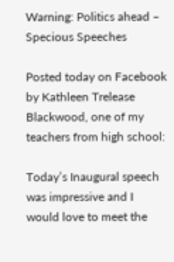Warning: Politics ahead – Specious Speeches

Posted today on Facebook by Kathleen Trelease Blackwood, one of my teachers from high school:

Today’s Inaugural speech was impressive and I would love to meet the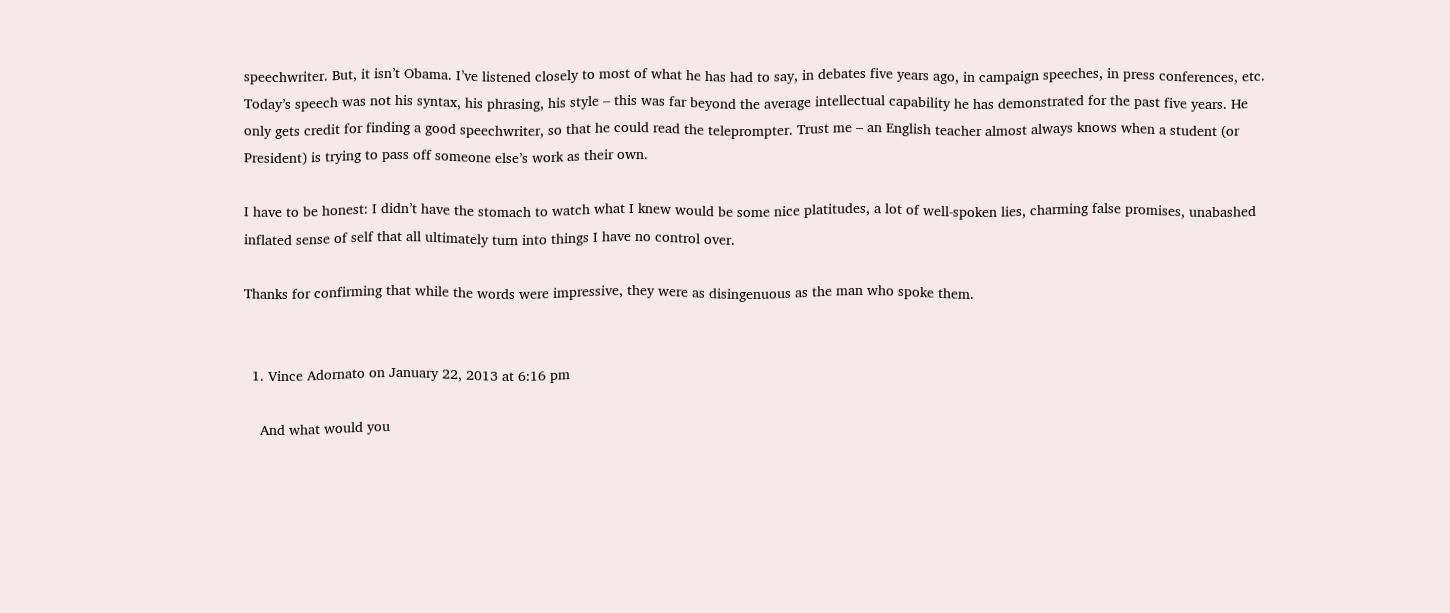speechwriter. But, it isn’t Obama. I’ve listened closely to most of what he has had to say, in debates five years ago, in campaign speeches, in press conferences, etc. Today’s speech was not his syntax, his phrasing, his style – this was far beyond the average intellectual capability he has demonstrated for the past five years. He only gets credit for finding a good speechwriter, so that he could read the teleprompter. Trust me – an English teacher almost always knows when a student (or President) is trying to pass off someone else’s work as their own.

I have to be honest: I didn’t have the stomach to watch what I knew would be some nice platitudes, a lot of well-spoken lies, charming false promises, unabashed inflated sense of self that all ultimately turn into things I have no control over.

Thanks for confirming that while the words were impressive, they were as disingenuous as the man who spoke them.


  1. Vince Adornato on January 22, 2013 at 6:16 pm

    And what would you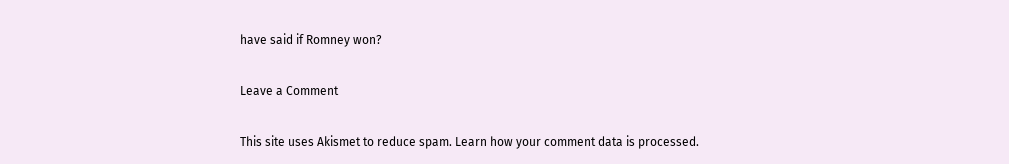have said if Romney won?

Leave a Comment

This site uses Akismet to reduce spam. Learn how your comment data is processed.